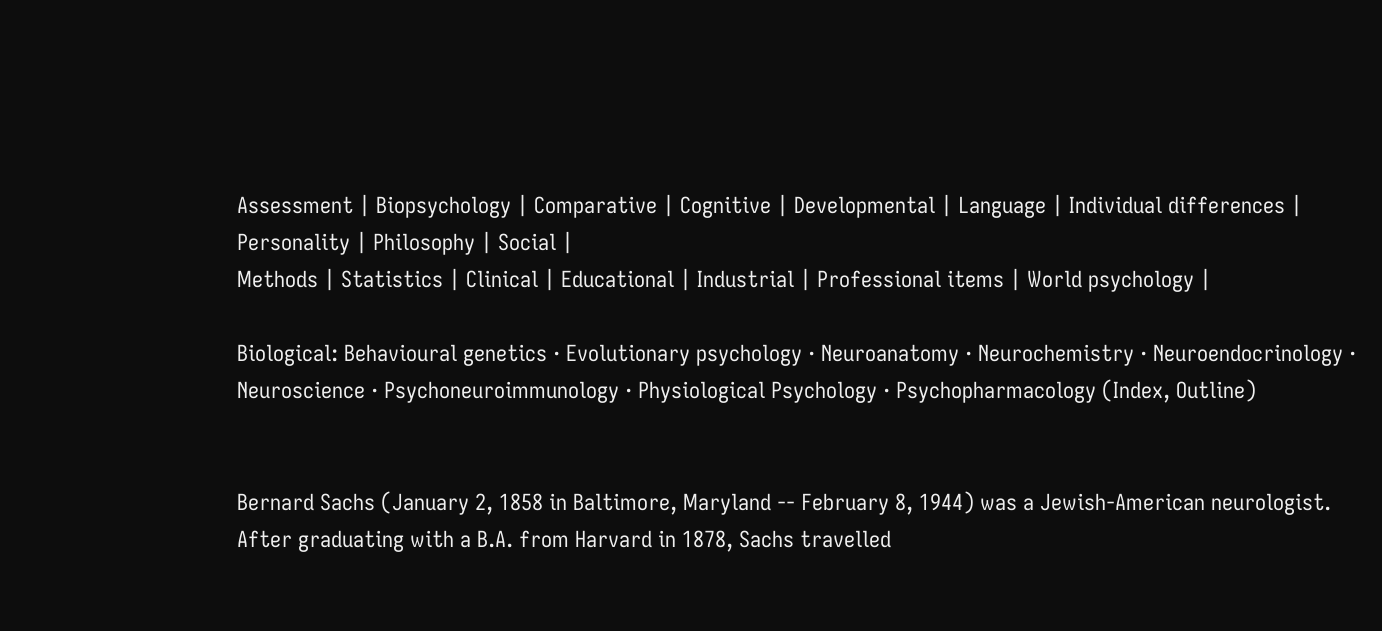Assessment | Biopsychology | Comparative | Cognitive | Developmental | Language | Individual differences | Personality | Philosophy | Social |
Methods | Statistics | Clinical | Educational | Industrial | Professional items | World psychology |

Biological: Behavioural genetics · Evolutionary psychology · Neuroanatomy · Neurochemistry · Neuroendocrinology · Neuroscience · Psychoneuroimmunology · Physiological Psychology · Psychopharmacology (Index, Outline)


Bernard Sachs (January 2, 1858 in Baltimore, Maryland -- February 8, 1944) was a Jewish-American neurologist. After graduating with a B.A. from Harvard in 1878, Sachs travelled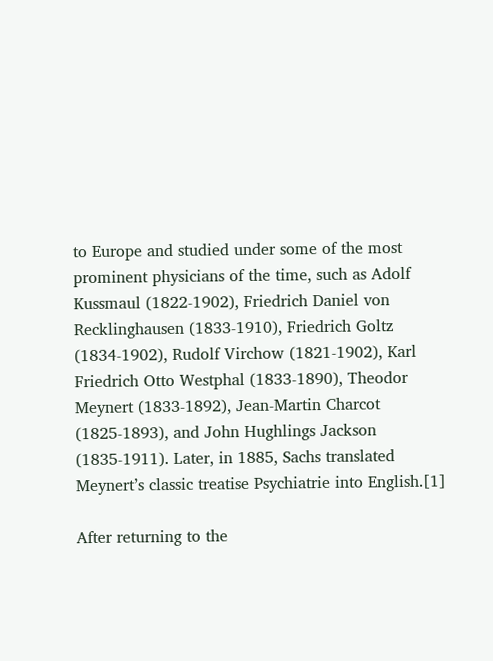to Europe and studied under some of the most prominent physicians of the time, such as Adolf Kussmaul (1822-1902), Friedrich Daniel von Recklinghausen (1833-1910), Friedrich Goltz (1834-1902), Rudolf Virchow (1821-1902), Karl Friedrich Otto Westphal (1833-1890), Theodor Meynert (1833-1892), Jean-Martin Charcot (1825-1893), and John Hughlings Jackson (1835-1911). Later, in 1885, Sachs translated Meynert’s classic treatise Psychiatrie into English.[1]

After returning to the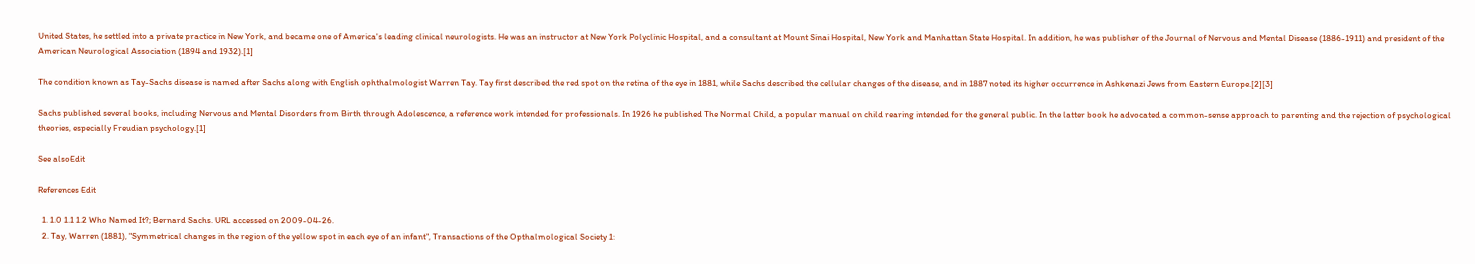United States, he settled into a private practice in New York, and became one of America's leading clinical neurologists. He was an instructor at New York Polyclinic Hospital, and a consultant at Mount Sinai Hospital, New York and Manhattan State Hospital. In addition, he was publisher of the Journal of Nervous and Mental Disease (1886-1911) and president of the American Neurological Association (1894 and 1932).[1]

The condition known as Tay-Sachs disease is named after Sachs along with English ophthalmologist Warren Tay. Tay first described the red spot on the retina of the eye in 1881, while Sachs described the cellular changes of the disease, and in 1887 noted its higher occurrence in Ashkenazi Jews from Eastern Europe.[2][3]

Sachs published several books, including Nervous and Mental Disorders from Birth through Adolescence, a reference work intended for professionals. In 1926 he published The Normal Child, a popular manual on child rearing intended for the general public. In the latter book he advocated a common-sense approach to parenting and the rejection of psychological theories, especially Freudian psychology.[1]

See alsoEdit

References Edit

  1. 1.0 1.1 1.2 Who Named It?; Bernard Sachs. URL accessed on 2009-04-26.
  2. Tay, Warren (1881), "Symmetrical changes in the region of the yellow spot in each eye of an infant", Transactions of the Opthalmological Society 1: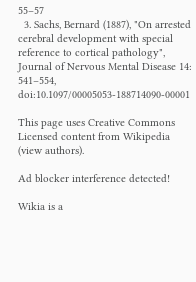55–57
  3. Sachs, Bernard (1887), "On arrested cerebral development with special reference to cortical pathology", Journal of Nervous Mental Disease 14: 541–554, doi:10.1097/00005053-188714090-00001

This page uses Creative Commons Licensed content from Wikipedia (view authors).

Ad blocker interference detected!

Wikia is a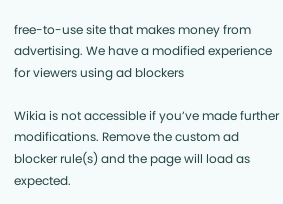free-to-use site that makes money from advertising. We have a modified experience for viewers using ad blockers

Wikia is not accessible if you’ve made further modifications. Remove the custom ad blocker rule(s) and the page will load as expected.